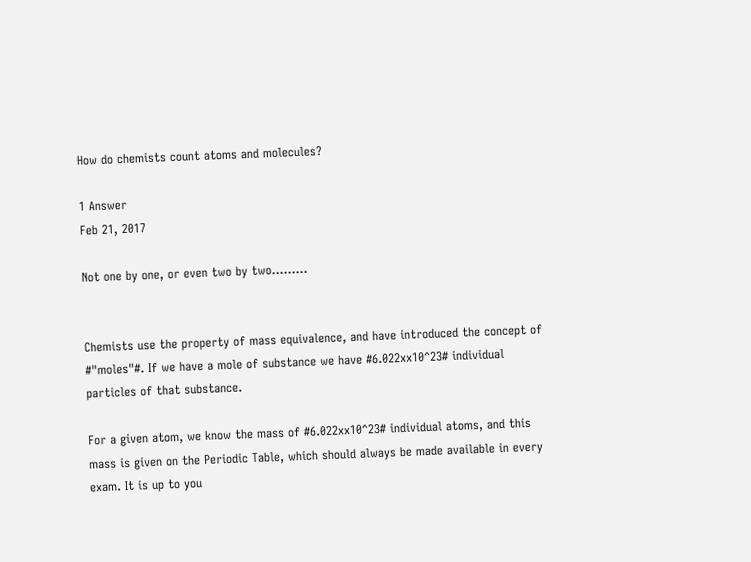How do chemists count atoms and molecules?

1 Answer
Feb 21, 2017

Not one by one, or even two by two.........


Chemists use the property of mass equivalence, and have introduced the concept of #"moles"#. If we have a mole of substance we have #6.022xx10^23# individual particles of that substance.

For a given atom, we know the mass of #6.022xx10^23# individual atoms, and this mass is given on the Periodic Table, which should always be made available in every exam. It is up to you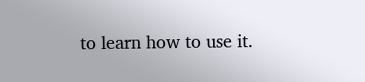to learn how to use it.